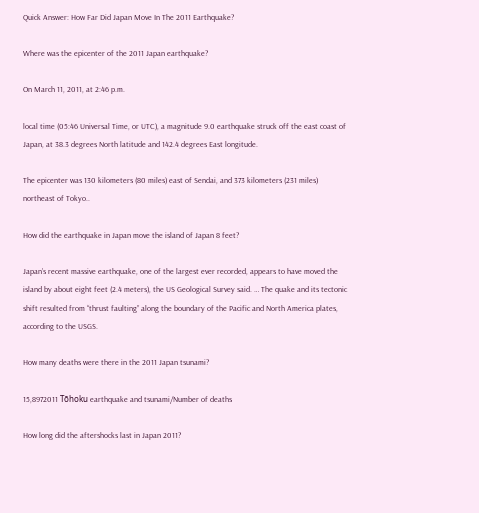Quick Answer: How Far Did Japan Move In The 2011 Earthquake?

Where was the epicenter of the 2011 Japan earthquake?

On March 11, 2011, at 2:46 p.m.

local time (05:46 Universal Time, or UTC), a magnitude 9.0 earthquake struck off the east coast of Japan, at 38.3 degrees North latitude and 142.4 degrees East longitude.

The epicenter was 130 kilometers (80 miles) east of Sendai, and 373 kilometers (231 miles) northeast of Tokyo..

How did the earthquake in Japan move the island of Japan 8 feet?

Japan’s recent massive earthquake, one of the largest ever recorded, appears to have moved the island by about eight feet (2.4 meters), the US Geological Survey said. … The quake and its tectonic shift resulted from “thrust faulting” along the boundary of the Pacific and North America plates, according to the USGS.

How many deaths were there in the 2011 Japan tsunami?

15,8972011 Tōhoku earthquake and tsunami/Number of deaths

How long did the aftershocks last in Japan 2011?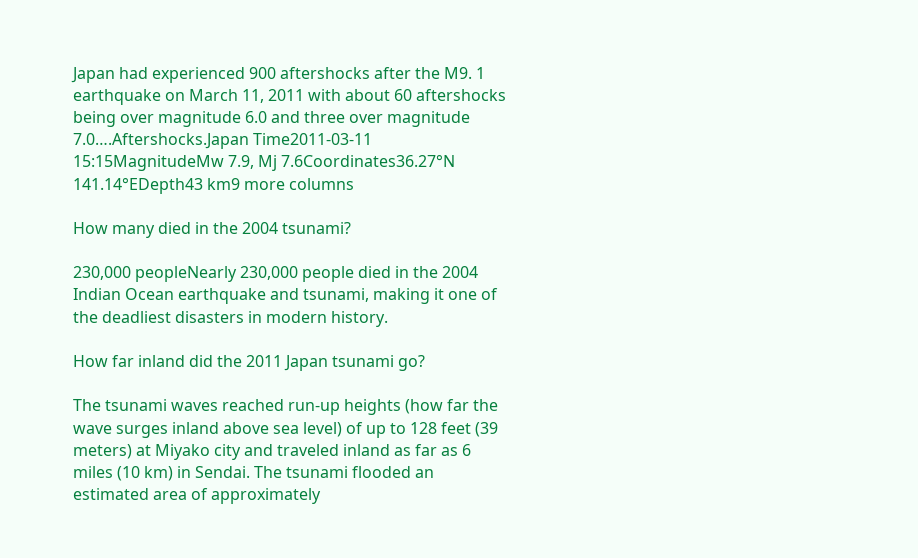Japan had experienced 900 aftershocks after the M9. 1 earthquake on March 11, 2011 with about 60 aftershocks being over magnitude 6.0 and three over magnitude 7.0….Aftershocks.Japan Time2011-03-11 15:15MagnitudeMw 7.9, Mj 7.6Coordinates36.27°N 141.14°EDepth43 km9 more columns

How many died in the 2004 tsunami?

230,000 peopleNearly 230,000 people died in the 2004 Indian Ocean earthquake and tsunami, making it one of the deadliest disasters in modern history.

How far inland did the 2011 Japan tsunami go?

The tsunami waves reached run-up heights (how far the wave surges inland above sea level) of up to 128 feet (39 meters) at Miyako city and traveled inland as far as 6 miles (10 km) in Sendai. The tsunami flooded an estimated area of approximately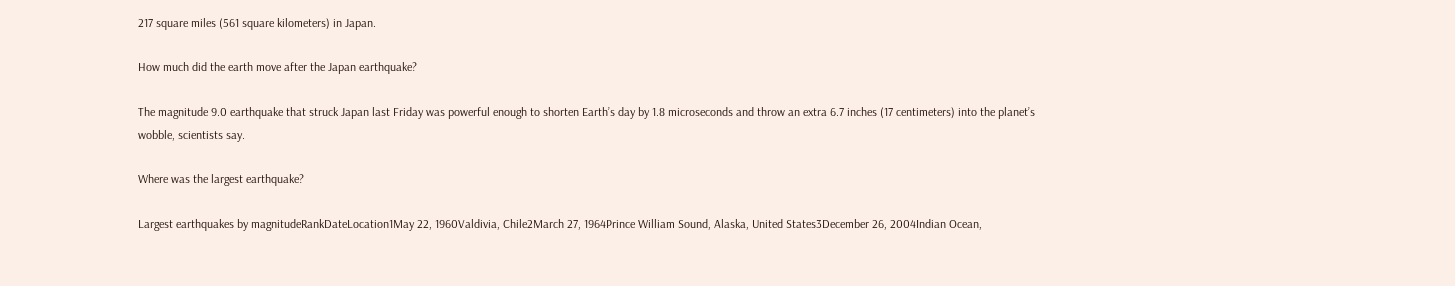217 square miles (561 square kilometers) in Japan.

How much did the earth move after the Japan earthquake?

The magnitude 9.0 earthquake that struck Japan last Friday was powerful enough to shorten Earth’s day by 1.8 microseconds and throw an extra 6.7 inches (17 centimeters) into the planet’s wobble, scientists say.

Where was the largest earthquake?

Largest earthquakes by magnitudeRankDateLocation1May 22, 1960Valdivia, Chile2March 27, 1964Prince William Sound, Alaska, United States3December 26, 2004Indian Ocean,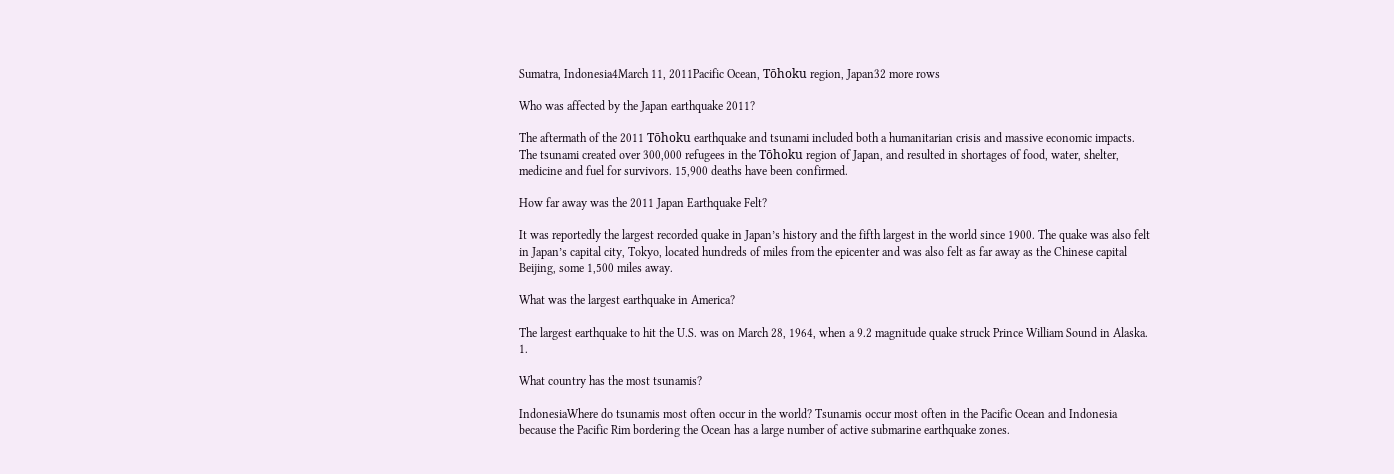Sumatra, Indonesia4March 11, 2011Pacific Ocean, Tōhoku region, Japan32 more rows

Who was affected by the Japan earthquake 2011?

The aftermath of the 2011 Tōhoku earthquake and tsunami included both a humanitarian crisis and massive economic impacts. The tsunami created over 300,000 refugees in the Tōhoku region of Japan, and resulted in shortages of food, water, shelter, medicine and fuel for survivors. 15,900 deaths have been confirmed.

How far away was the 2011 Japan Earthquake Felt?

It was reportedly the largest recorded quake in Japan’s history and the fifth largest in the world since 1900. The quake was also felt in Japan’s capital city, Tokyo, located hundreds of miles from the epicenter and was also felt as far away as the Chinese capital Beijing, some 1,500 miles away.

What was the largest earthquake in America?

The largest earthquake to hit the U.S. was on March 28, 1964, when a 9.2 magnitude quake struck Prince William Sound in Alaska. 1.

What country has the most tsunamis?

IndonesiaWhere do tsunamis most often occur in the world? Tsunamis occur most often in the Pacific Ocean and Indonesia because the Pacific Rim bordering the Ocean has a large number of active submarine earthquake zones.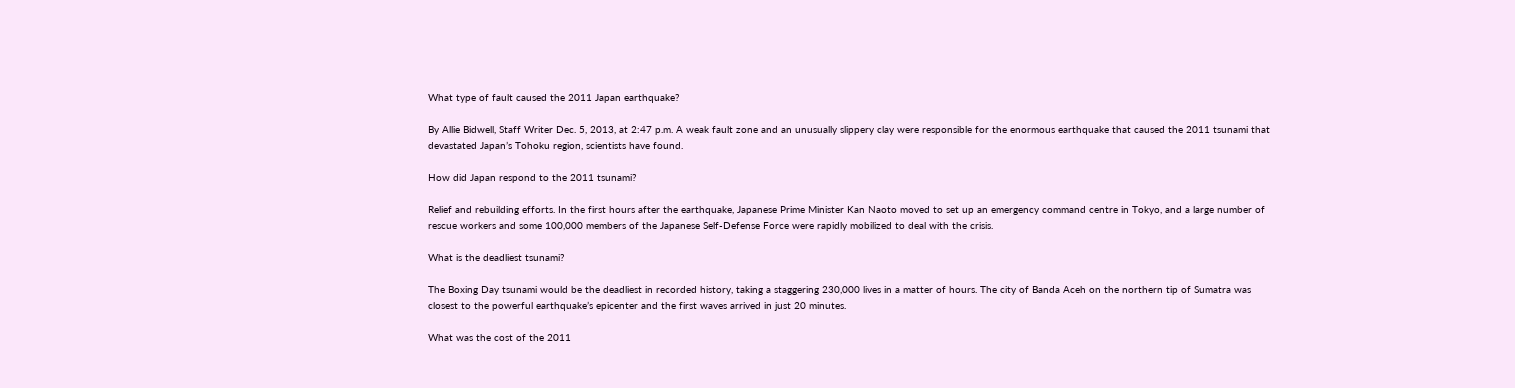What type of fault caused the 2011 Japan earthquake?

By Allie Bidwell, Staff Writer Dec. 5, 2013, at 2:47 p.m. A weak fault zone and an unusually slippery clay were responsible for the enormous earthquake that caused the 2011 tsunami that devastated Japan’s Tohoku region, scientists have found.

How did Japan respond to the 2011 tsunami?

Relief and rebuilding efforts. In the first hours after the earthquake, Japanese Prime Minister Kan Naoto moved to set up an emergency command centre in Tokyo, and a large number of rescue workers and some 100,000 members of the Japanese Self-Defense Force were rapidly mobilized to deal with the crisis.

What is the deadliest tsunami?

The Boxing Day tsunami would be the deadliest in recorded history, taking a staggering 230,000 lives in a matter of hours. The city of Banda Aceh on the northern tip of Sumatra was closest to the powerful earthquake’s epicenter and the first waves arrived in just 20 minutes.

What was the cost of the 2011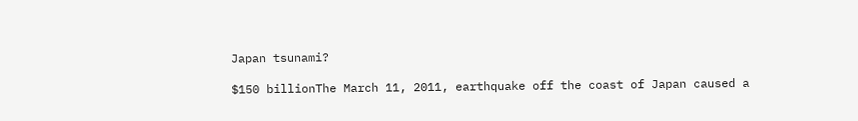Japan tsunami?

$150 billionThe March 11, 2011, earthquake off the coast of Japan caused a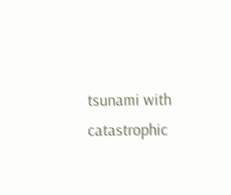tsunami with catastrophic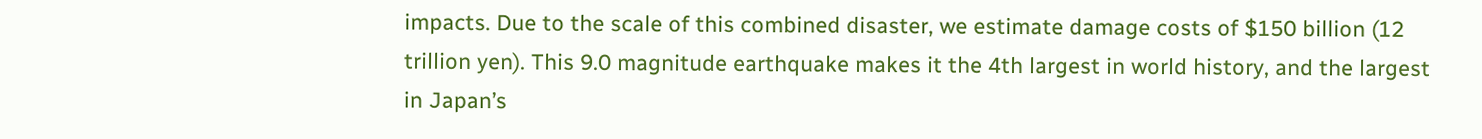impacts. Due to the scale of this combined disaster, we estimate damage costs of $150 billion (12 trillion yen). This 9.0 magnitude earthquake makes it the 4th largest in world history, and the largest in Japan’s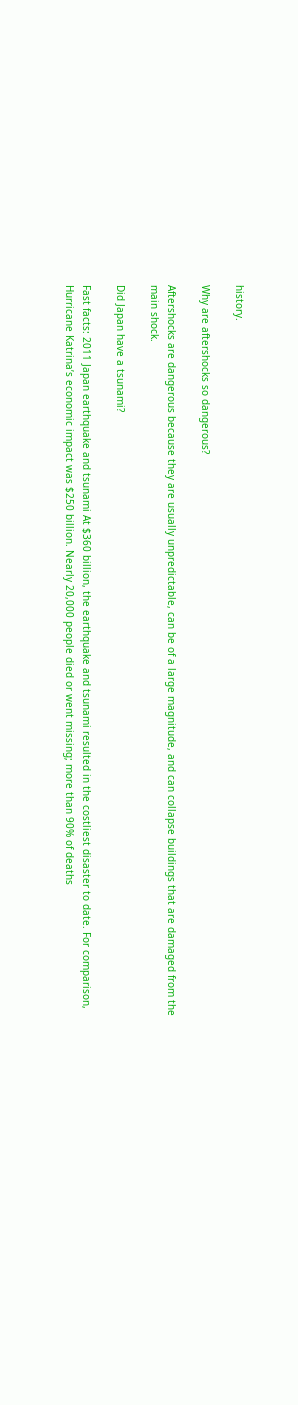history.

Why are aftershocks so dangerous?

Aftershocks are dangerous because they are usually unpredictable, can be of a large magnitude, and can collapse buildings that are damaged from the main shock.

Did Japan have a tsunami?

Fast facts: 2011 Japan earthquake and tsunami At $360 billion, the earthquake and tsunami resulted in the costliest disaster to date. For comparison, Hurricane Katrina’s economic impact was $250 billion. Nearly 20,000 people died or went missing; more than 90% of deaths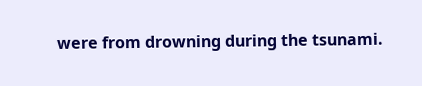were from drowning during the tsunami.